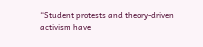“Student protests and theory-driven activism have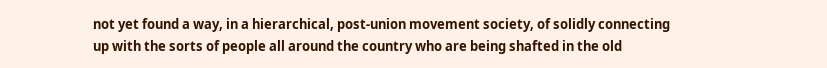not yet found a way, in a hierarchical, post-union movement society, of solidly connecting up with the sorts of people all around the country who are being shafted in the old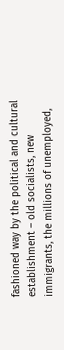fashioned way by the political and cultural establishment – old socialists, new immigrants, the millions of unemployed,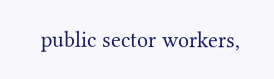public sector workers,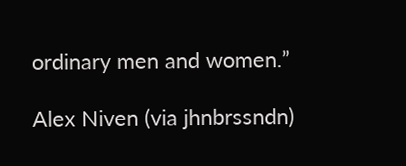ordinary men and women.”

Alex Niven (via jhnbrssndn)